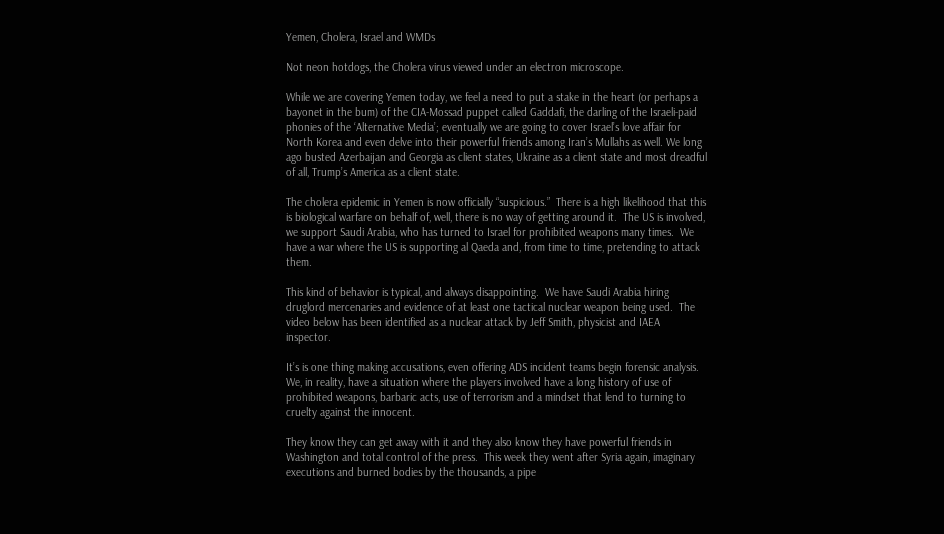Yemen, Cholera, Israel and WMDs

Not neon hotdogs, the Cholera virus viewed under an electron microscope.

While we are covering Yemen today, we feel a need to put a stake in the heart (or perhaps a bayonet in the bum) of the CIA-Mossad puppet called Gaddafi, the darling of the Israeli-paid phonies of the ‘Alternative Media’; eventually we are going to cover Israel’s love affair for North Korea and even delve into their powerful friends among Iran’s Mullahs as well. We long ago busted Azerbaijan and Georgia as client states, Ukraine as a client state and most dreadful of all, Trump’s America as a client state.

The cholera epidemic in Yemen is now officially “suspicious.”  There is a high likelihood that this is biological warfare on behalf of, well, there is no way of getting around it.  The US is involved, we support Saudi Arabia, who has turned to Israel for prohibited weapons many times.  We have a war where the US is supporting al Qaeda and, from time to time, pretending to attack them.

This kind of behavior is typical, and always disappointing.  We have Saudi Arabia hiring druglord mercenaries and evidence of at least one tactical nuclear weapon being used.  The video below has been identified as a nuclear attack by Jeff Smith, physicist and IAEA inspector.

It’s is one thing making accusations, even offering ADS incident teams begin forensic analysis.  We, in reality, have a situation where the players involved have a long history of use of prohibited weapons, barbaric acts, use of terrorism and a mindset that lend to turning to cruelty against the innocent.

They know they can get away with it and they also know they have powerful friends in Washington and total control of the press.  This week they went after Syria again, imaginary executions and burned bodies by the thousands, a pipe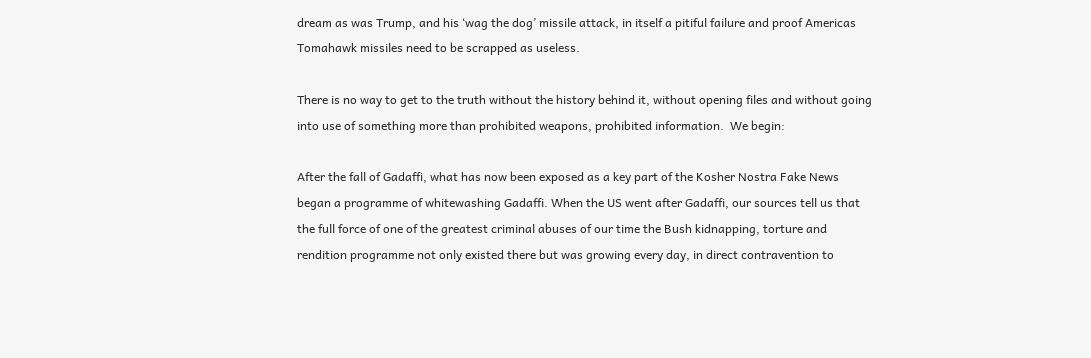dream as was Trump, and his ‘wag the dog’ missile attack, in itself a pitiful failure and proof Americas Tomahawk missiles need to be scrapped as useless.

There is no way to get to the truth without the history behind it, without opening files and without going into use of something more than prohibited weapons, prohibited information.  We begin:

After the fall of Gadaffi, what has now been exposed as a key part of the Kosher Nostra Fake News began a programme of whitewashing Gadaffi. When the US went after Gadaffi, our sources tell us that the full force of one of the greatest criminal abuses of our time the Bush kidnapping, torture and rendition programme not only existed there but was growing every day, in direct contravention to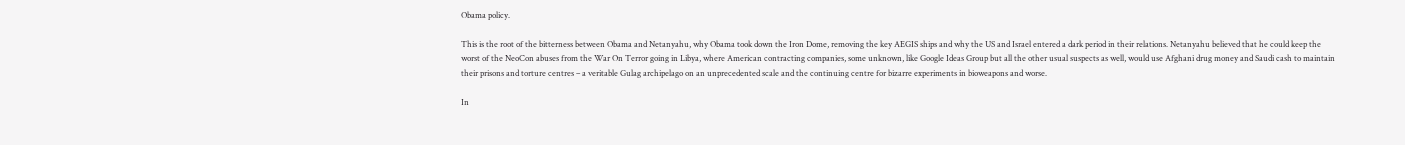Obama policy.

This is the root of the bitterness between Obama and Netanyahu, why Obama took down the Iron Dome, removing the key AEGIS ships and why the US and Israel entered a dark period in their relations. Netanyahu believed that he could keep the worst of the NeoCon abuses from the War On Terror going in Libya, where American contracting companies, some unknown, like Google Ideas Group but all the other usual suspects as well, would use Afghani drug money and Saudi cash to maintain their prisons and torture centres – a veritable Gulag archipelago on an unprecedented scale and the continuing centre for bizarre experiments in bioweapons and worse.

In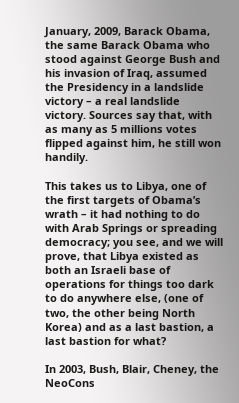January, 2009, Barack Obama, the same Barack Obama who stood against George Bush and his invasion of Iraq, assumed the Presidency in a landslide victory – a real landslide victory. Sources say that, with as many as 5 millions votes flipped against him, he still won handily.

This takes us to Libya, one of the first targets of Obama’s wrath – it had nothing to do with Arab Springs or spreading democracy; you see, and we will prove, that Libya existed as both an Israeli base of operations for things too dark to do anywhere else, (one of two, the other being North Korea) and as a last bastion, a last bastion for what?

In 2003, Bush, Blair, Cheney, the NeoCons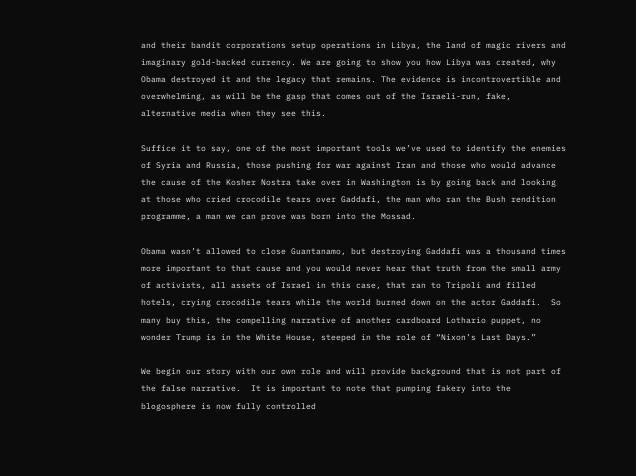and their bandit corporations setup operations in Libya, the land of magic rivers and imaginary gold-backed currency. We are going to show you how Libya was created, why Obama destroyed it and the legacy that remains. The evidence is incontrovertible and overwhelming, as will be the gasp that comes out of the Israeli-run, fake, alternative media when they see this.

Suffice it to say, one of the most important tools we’ve used to identify the enemies of Syria and Russia, those pushing for war against Iran and those who would advance the cause of the Kosher Nostra take over in Washington is by going back and looking at those who cried crocodile tears over Gaddafi, the man who ran the Bush rendition programme, a man we can prove was born into the Mossad.

Obama wasn’t allowed to close Guantanamo, but destroying Gaddafi was a thousand times more important to that cause and you would never hear that truth from the small army of activists, all assets of Israel in this case, that ran to Tripoli and filled hotels, crying crocodile tears while the world burned down on the actor Gaddafi.  So many buy this, the compelling narrative of another cardboard Lothario puppet, no wonder Trump is in the White House, steeped in the role of “Nixon’s Last Days.”

We begin our story with our own role and will provide background that is not part of the false narrative.  It is important to note that pumping fakery into the blogosphere is now fully controlled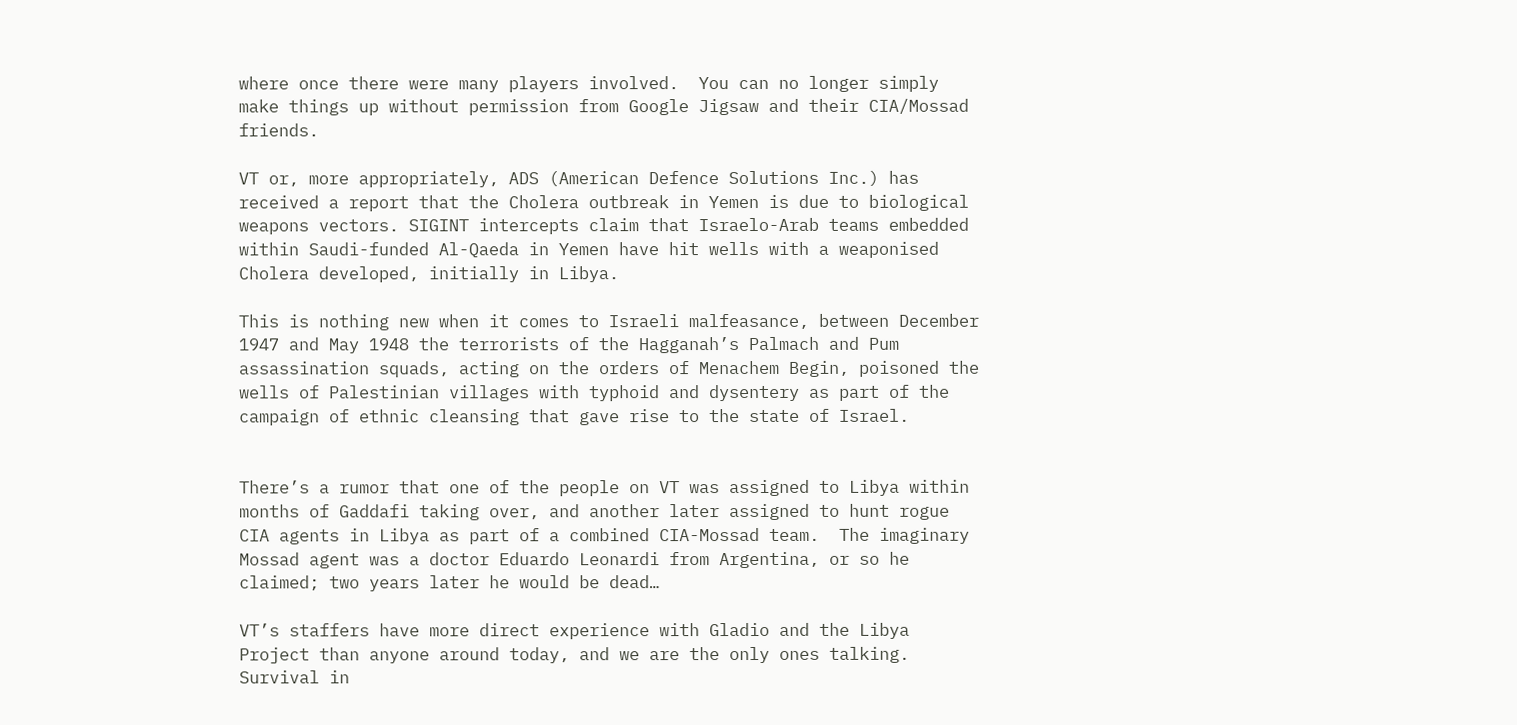where once there were many players involved.  You can no longer simply make things up without permission from Google Jigsaw and their CIA/Mossad friends.

VT or, more appropriately, ADS (American Defence Solutions Inc.) has received a report that the Cholera outbreak in Yemen is due to biological weapons vectors. SIGINT intercepts claim that Israelo-Arab teams embedded within Saudi-funded Al-Qaeda in Yemen have hit wells with a weaponised Cholera developed, initially in Libya.

This is nothing new when it comes to Israeli malfeasance, between December 1947 and May 1948 the terrorists of the Hagganah’s Palmach and Pum assassination squads, acting on the orders of Menachem Begin, poisoned the wells of Palestinian villages with typhoid and dysentery as part of the campaign of ethnic cleansing that gave rise to the state of Israel.


There’s a rumor that one of the people on VT was assigned to Libya within months of Gaddafi taking over, and another later assigned to hunt rogue CIA agents in Libya as part of a combined CIA-Mossad team.  The imaginary Mossad agent was a doctor Eduardo Leonardi from Argentina, or so he claimed; two years later he would be dead…

VT’s staffers have more direct experience with Gladio and the Libya Project than anyone around today, and we are the only ones talking.  Survival in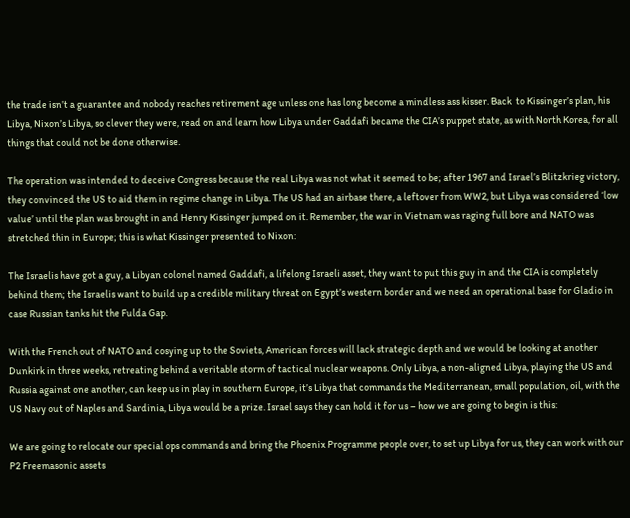the trade isn’t a guarantee and nobody reaches retirement age unless one has long become a mindless ass kisser. Back  to Kissinger’s plan, his Libya, Nixon’s Libya, so clever they were, read on and learn how Libya under Gaddafi became the CIA’s puppet state, as with North Korea, for all things that could not be done otherwise.

The operation was intended to deceive Congress because the real Libya was not what it seemed to be; after 1967 and Israel’s Blitzkrieg victory, they convinced the US to aid them in regime change in Libya. The US had an airbase there, a leftover from WW2, but Libya was considered ‘low value’ until the plan was brought in and Henry Kissinger jumped on it. Remember, the war in Vietnam was raging full bore and NATO was stretched thin in Europe; this is what Kissinger presented to Nixon:

The Israelis have got a guy, a Libyan colonel named Gaddafi, a lifelong Israeli asset, they want to put this guy in and the CIA is completely behind them; the Israelis want to build up a credible military threat on Egypt’s western border and we need an operational base for Gladio in case Russian tanks hit the Fulda Gap.

With the French out of NATO and cosying up to the Soviets, American forces will lack strategic depth and we would be looking at another Dunkirk in three weeks, retreating behind a veritable storm of tactical nuclear weapons. Only Libya, a non-aligned Libya, playing the US and Russia against one another, can keep us in play in southern Europe, it’s Libya that commands the Mediterranean, small population, oil, with the US Navy out of Naples and Sardinia, Libya would be a prize. Israel says they can hold it for us – how we are going to begin is this:

We are going to relocate our special ops commands and bring the Phoenix Programme people over, to set up Libya for us, they can work with our P2 Freemasonic assets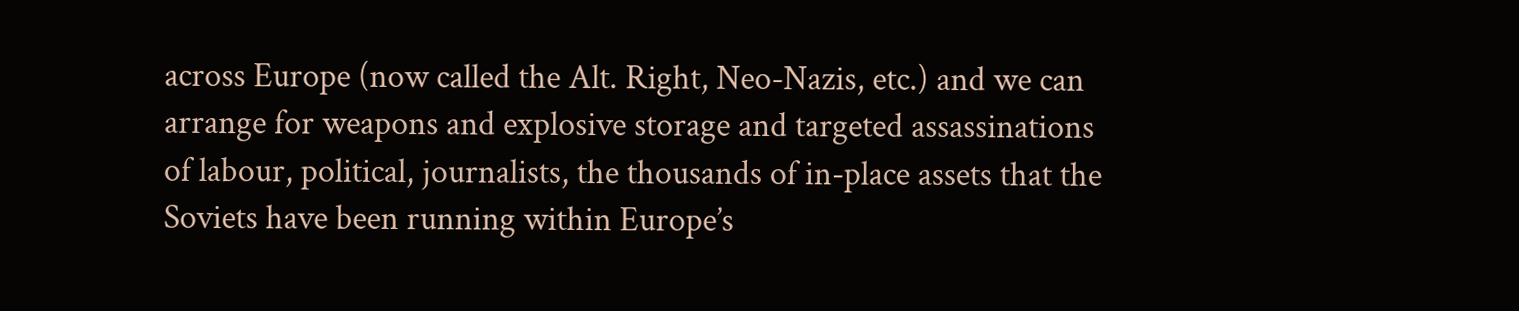across Europe (now called the Alt. Right, Neo-Nazis, etc.) and we can arrange for weapons and explosive storage and targeted assassinations of labour, political, journalists, the thousands of in-place assets that the Soviets have been running within Europe’s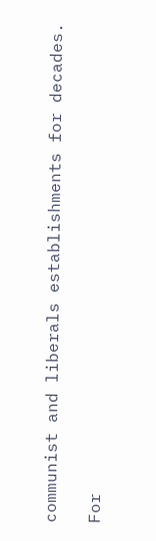communist and liberals establishments for decades.

For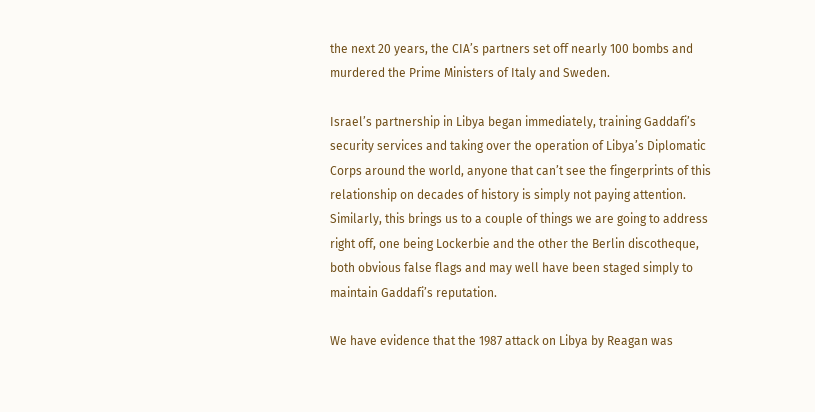the next 20 years, the CIA’s partners set off nearly 100 bombs and murdered the Prime Ministers of Italy and Sweden.

Israel’s partnership in Libya began immediately, training Gaddafi’s security services and taking over the operation of Libya’s Diplomatic Corps around the world, anyone that can’t see the fingerprints of this relationship on decades of history is simply not paying attention. Similarly, this brings us to a couple of things we are going to address right off, one being Lockerbie and the other the Berlin discotheque, both obvious false flags and may well have been staged simply to maintain Gaddafi’s reputation.

We have evidence that the 1987 attack on Libya by Reagan was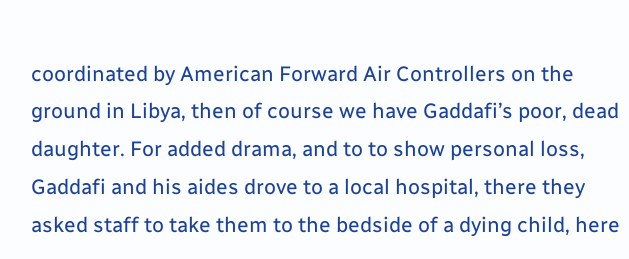coordinated by American Forward Air Controllers on the ground in Libya, then of course we have Gaddafi’s poor, dead daughter. For added drama, and to to show personal loss, Gaddafi and his aides drove to a local hospital, there they asked staff to take them to the bedside of a dying child, here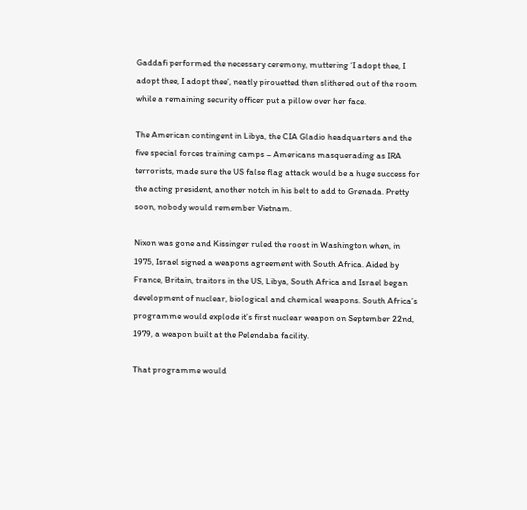Gaddafi performed the necessary ceremony, muttering ‘I adopt thee, I adopt thee, I adopt thee’, neatly pirouetted then slithered out of the room while a remaining security officer put a pillow over her face.

The American contingent in Libya, the CIA Gladio headquarters and the five special forces training camps – Americans masquerading as IRA terrorists, made sure the US false flag attack would be a huge success for the acting president, another notch in his belt to add to Grenada. Pretty soon, nobody would remember Vietnam.

Nixon was gone and Kissinger ruled the roost in Washington when, in 1975, Israel signed a weapons agreement with South Africa. Aided by France, Britain, traitors in the US, Libya, South Africa and Israel began development of nuclear, biological and chemical weapons. South Africa’s programme would explode it’s first nuclear weapon on September 22nd, 1979, a weapon built at the Pelendaba facility.

That programme would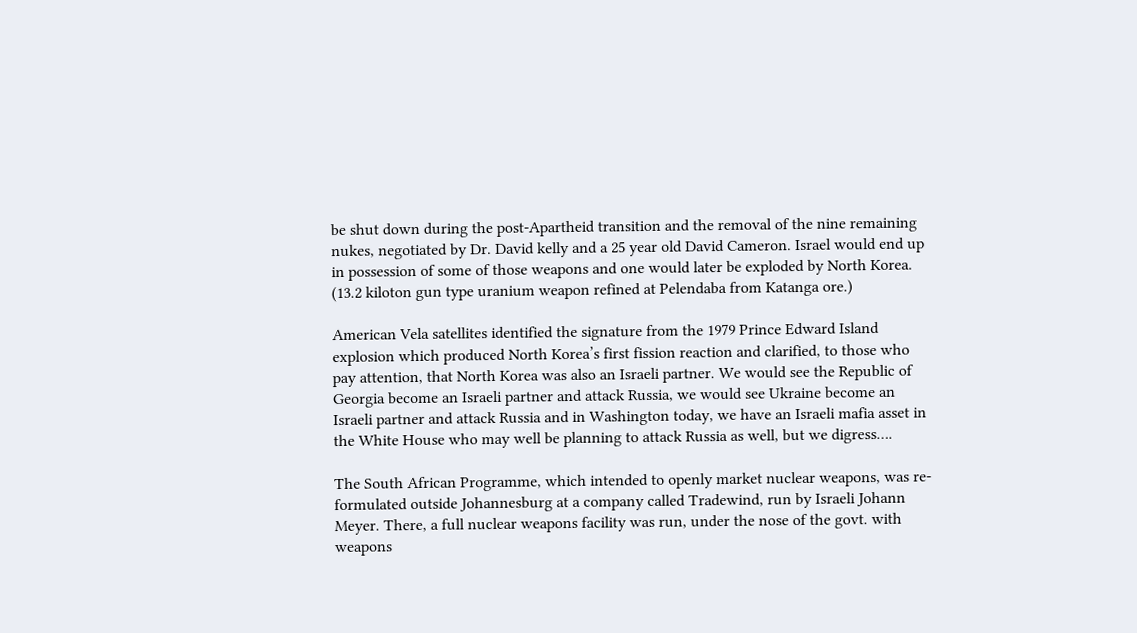be shut down during the post-Apartheid transition and the removal of the nine remaining nukes, negotiated by Dr. David kelly and a 25 year old David Cameron. Israel would end up in possession of some of those weapons and one would later be exploded by North Korea. (13.2 kiloton gun type uranium weapon refined at Pelendaba from Katanga ore.)

American Vela satellites identified the signature from the 1979 Prince Edward Island explosion which produced North Korea’s first fission reaction and clarified, to those who pay attention, that North Korea was also an Israeli partner. We would see the Republic of Georgia become an Israeli partner and attack Russia, we would see Ukraine become an Israeli partner and attack Russia and in Washington today, we have an Israeli mafia asset in the White House who may well be planning to attack Russia as well, but we digress….

The South African Programme, which intended to openly market nuclear weapons, was re-formulated outside Johannesburg at a company called Tradewind, run by Israeli Johann Meyer. There, a full nuclear weapons facility was run, under the nose of the govt. with weapons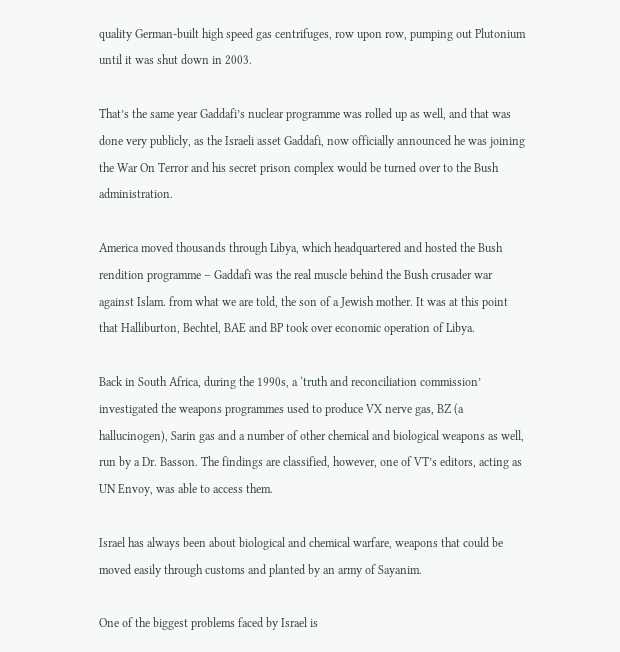quality German-built high speed gas centrifuges, row upon row, pumping out Plutonium until it was shut down in 2003.

That’s the same year Gaddafi’s nuclear programme was rolled up as well, and that was done very publicly, as the Israeli asset Gaddafi, now officially announced he was joining the War On Terror and his secret prison complex would be turned over to the Bush administration.

America moved thousands through Libya, which headquartered and hosted the Bush rendition programme – Gaddafi was the real muscle behind the Bush crusader war against Islam. from what we are told, the son of a Jewish mother. It was at this point that Halliburton, Bechtel, BAE and BP took over economic operation of Libya.

Back in South Africa, during the 1990s, a ‘truth and reconciliation commission’ investigated the weapons programmes used to produce VX nerve gas, BZ (a hallucinogen), Sarin gas and a number of other chemical and biological weapons as well, run by a Dr. Basson. The findings are classified, however, one of VT’s editors, acting as UN Envoy, was able to access them.

Israel has always been about biological and chemical warfare, weapons that could be moved easily through customs and planted by an army of Sayanim.

One of the biggest problems faced by Israel is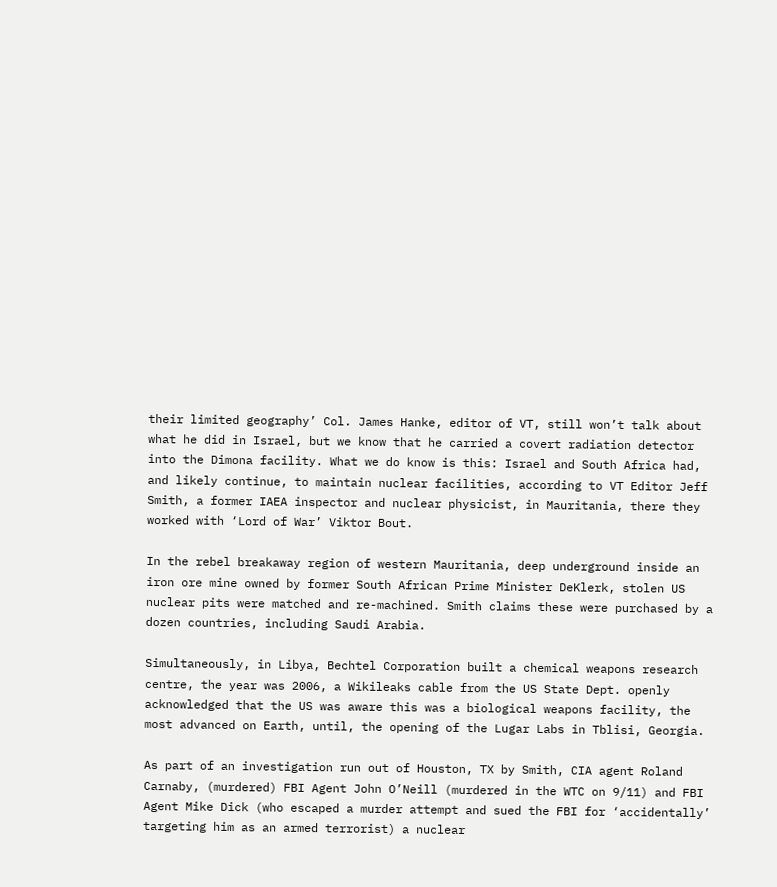their limited geography’ Col. James Hanke, editor of VT, still won’t talk about what he did in Israel, but we know that he carried a covert radiation detector into the Dimona facility. What we do know is this: Israel and South Africa had, and likely continue, to maintain nuclear facilities, according to VT Editor Jeff Smith, a former IAEA inspector and nuclear physicist, in Mauritania, there they worked with ‘Lord of War’ Viktor Bout.

In the rebel breakaway region of western Mauritania, deep underground inside an iron ore mine owned by former South African Prime Minister DeKlerk, stolen US nuclear pits were matched and re-machined. Smith claims these were purchased by a dozen countries, including Saudi Arabia.

Simultaneously, in Libya, Bechtel Corporation built a chemical weapons research centre, the year was 2006, a Wikileaks cable from the US State Dept. openly acknowledged that the US was aware this was a biological weapons facility, the most advanced on Earth, until, the opening of the Lugar Labs in Tblisi, Georgia.

As part of an investigation run out of Houston, TX by Smith, CIA agent Roland Carnaby, (murdered) FBI Agent John O’Neill (murdered in the WTC on 9/11) and FBI Agent Mike Dick (who escaped a murder attempt and sued the FBI for ‘accidentally’ targeting him as an armed terrorist) a nuclear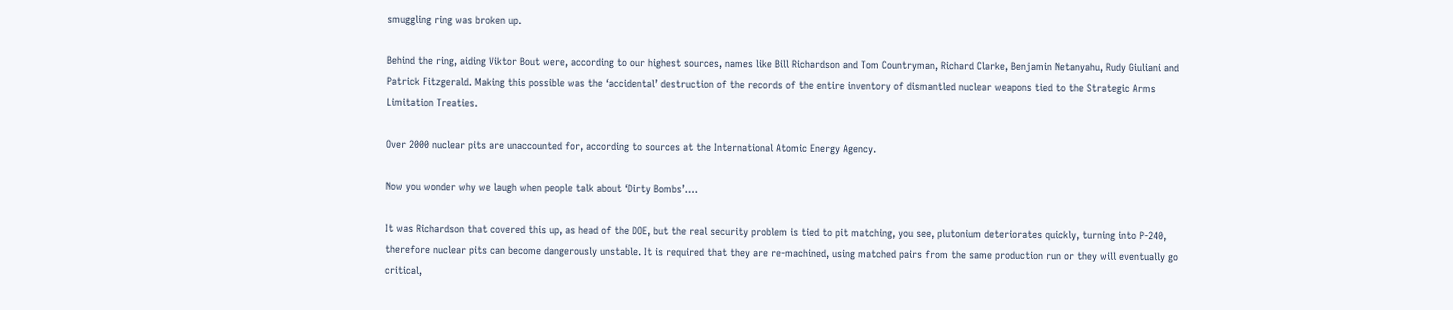smuggling ring was broken up.

Behind the ring, aiding Viktor Bout were, according to our highest sources, names like Bill Richardson and Tom Countryman, Richard Clarke, Benjamin Netanyahu, Rudy Giuliani and Patrick Fitzgerald. Making this possible was the ‘accidental’ destruction of the records of the entire inventory of dismantled nuclear weapons tied to the Strategic Arms Limitation Treaties.

Over 2000 nuclear pits are unaccounted for, according to sources at the International Atomic Energy Agency.

Now you wonder why we laugh when people talk about ‘Dirty Bombs’….

It was Richardson that covered this up, as head of the DOE, but the real security problem is tied to pit matching, you see, plutonium deteriorates quickly, turning into P-240, therefore nuclear pits can become dangerously unstable. It is required that they are re-machined, using matched pairs from the same production run or they will eventually go critical,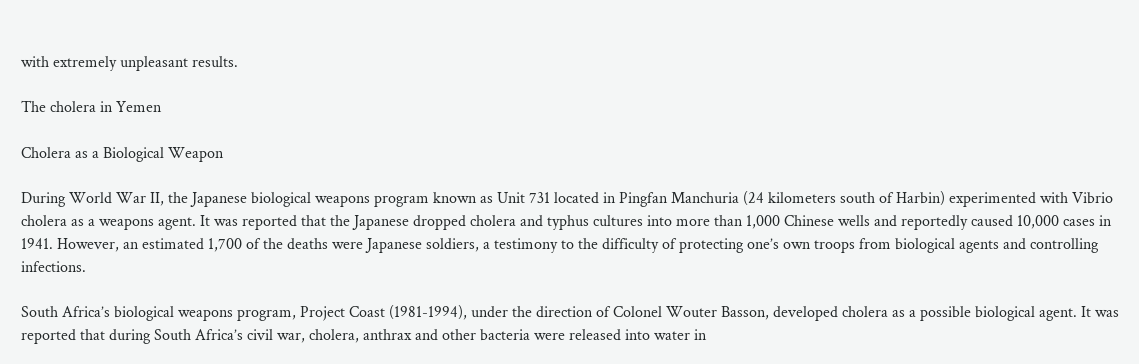with extremely unpleasant results.

The cholera in Yemen

Cholera as a Biological Weapon

During World War II, the Japanese biological weapons program known as Unit 731 located in Pingfan Manchuria (24 kilometers south of Harbin) experimented with Vibrio cholera as a weapons agent. It was reported that the Japanese dropped cholera and typhus cultures into more than 1,000 Chinese wells and reportedly caused 10,000 cases in 1941. However, an estimated 1,700 of the deaths were Japanese soldiers, a testimony to the difficulty of protecting one’s own troops from biological agents and controlling infections.

South Africa’s biological weapons program, Project Coast (1981-1994), under the direction of Colonel Wouter Basson, developed cholera as a possible biological agent. It was reported that during South Africa’s civil war, cholera, anthrax and other bacteria were released into water in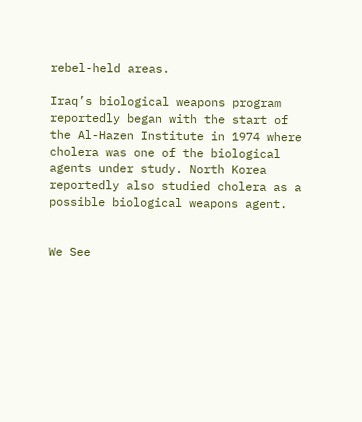rebel-held areas.

Iraq’s biological weapons program reportedly began with the start of the Al-Hazen Institute in 1974 where cholera was one of the biological agents under study. North Korea reportedly also studied cholera as a possible biological weapons agent.


We See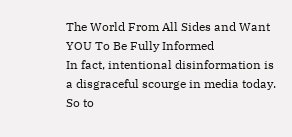The World From All Sides and Want YOU To Be Fully Informed
In fact, intentional disinformation is a disgraceful scourge in media today. So to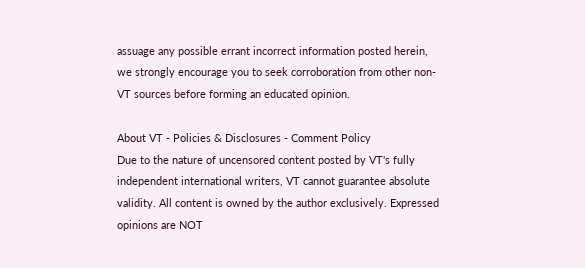assuage any possible errant incorrect information posted herein, we strongly encourage you to seek corroboration from other non-VT sources before forming an educated opinion.

About VT - Policies & Disclosures - Comment Policy
Due to the nature of uncensored content posted by VT's fully independent international writers, VT cannot guarantee absolute validity. All content is owned by the author exclusively. Expressed opinions are NOT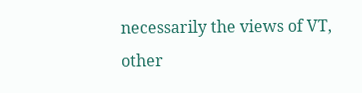necessarily the views of VT, other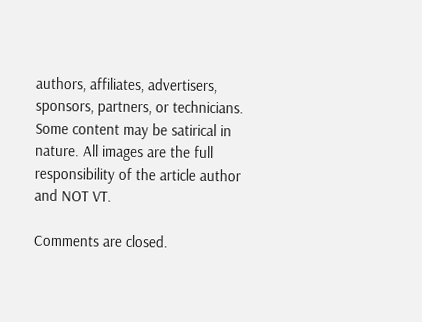authors, affiliates, advertisers, sponsors, partners, or technicians. Some content may be satirical in nature. All images are the full responsibility of the article author and NOT VT.

Comments are closed.